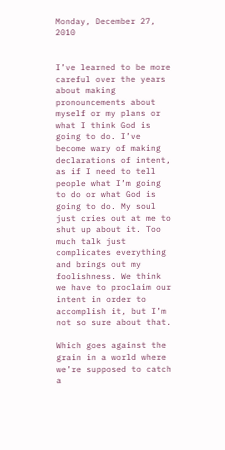Monday, December 27, 2010


I’ve learned to be more careful over the years about making pronouncements about myself or my plans or what I think God is going to do. I’ve become wary of making declarations of intent, as if I need to tell people what I’m going to do or what God is going to do. My soul just cries out at me to shut up about it. Too much talk just complicates everything and brings out my foolishness. We think we have to proclaim our intent in order to accomplish it, but I’m not so sure about that.

Which goes against the grain in a world where we’re supposed to catch a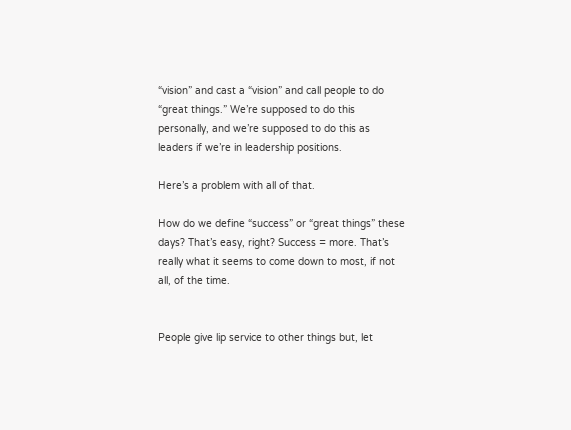“vision” and cast a “vision” and call people to do “great things.” We’re supposed to do this personally, and we’re supposed to do this as leaders if we’re in leadership positions.

Here’s a problem with all of that.

How do we define “success” or “great things” these days? That’s easy, right? Success = more. That’s really what it seems to come down to most, if not all, of the time.


People give lip service to other things but, let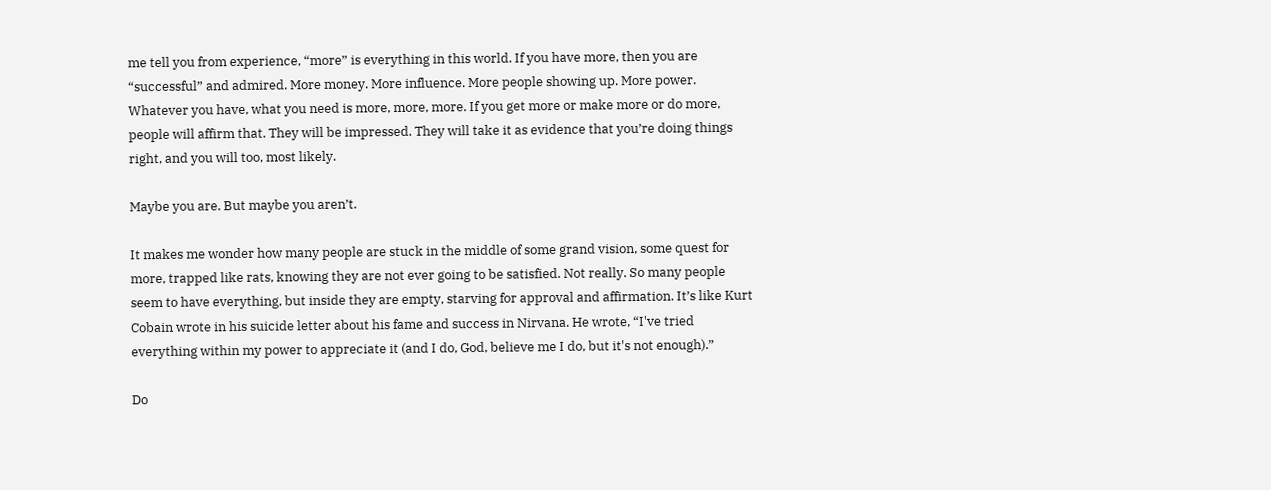me tell you from experience, “more” is everything in this world. If you have more, then you are “successful” and admired. More money. More influence. More people showing up. More power. Whatever you have, what you need is more, more, more. If you get more or make more or do more, people will affirm that. They will be impressed. They will take it as evidence that you’re doing things right, and you will too, most likely.

Maybe you are. But maybe you aren’t.

It makes me wonder how many people are stuck in the middle of some grand vision, some quest for more, trapped like rats, knowing they are not ever going to be satisfied. Not really. So many people seem to have everything, but inside they are empty, starving for approval and affirmation. It’s like Kurt Cobain wrote in his suicide letter about his fame and success in Nirvana. He wrote, “I've tried everything within my power to appreciate it (and I do, God, believe me I do, but it's not enough).”

Do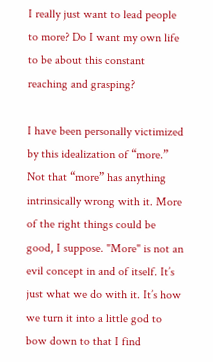I really just want to lead people to more? Do I want my own life to be about this constant reaching and grasping?

I have been personally victimized by this idealization of “more.” Not that “more” has anything intrinsically wrong with it. More of the right things could be good, I suppose. "More" is not an evil concept in and of itself. It’s just what we do with it. It’s how we turn it into a little god to bow down to that I find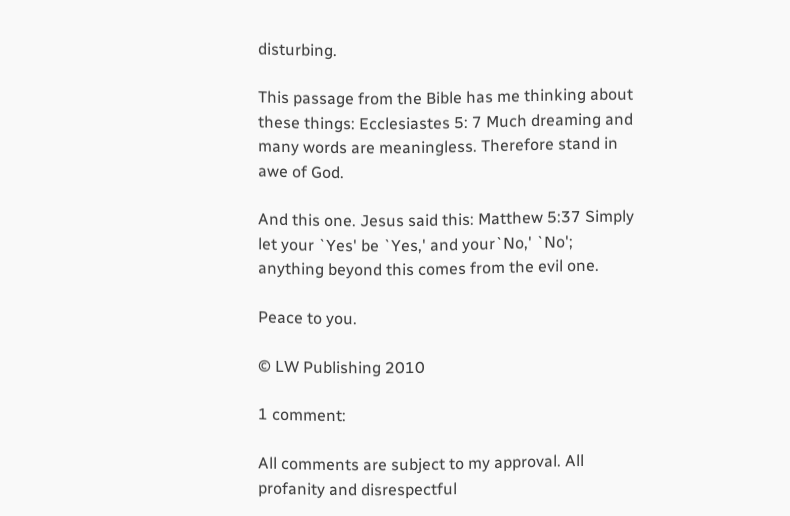disturbing.

This passage from the Bible has me thinking about these things: Ecclesiastes 5: 7 Much dreaming and many words are meaningless. Therefore stand in awe of God.

And this one. Jesus said this: Matthew 5:37 Simply let your `Yes' be `Yes,' and your`No,' `No'; anything beyond this comes from the evil one.

Peace to you.

© LW Publishing 2010

1 comment:

All comments are subject to my approval. All profanity and disrespectful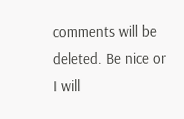comments will be deleted. Be nice or I will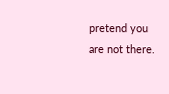pretend you are not there.